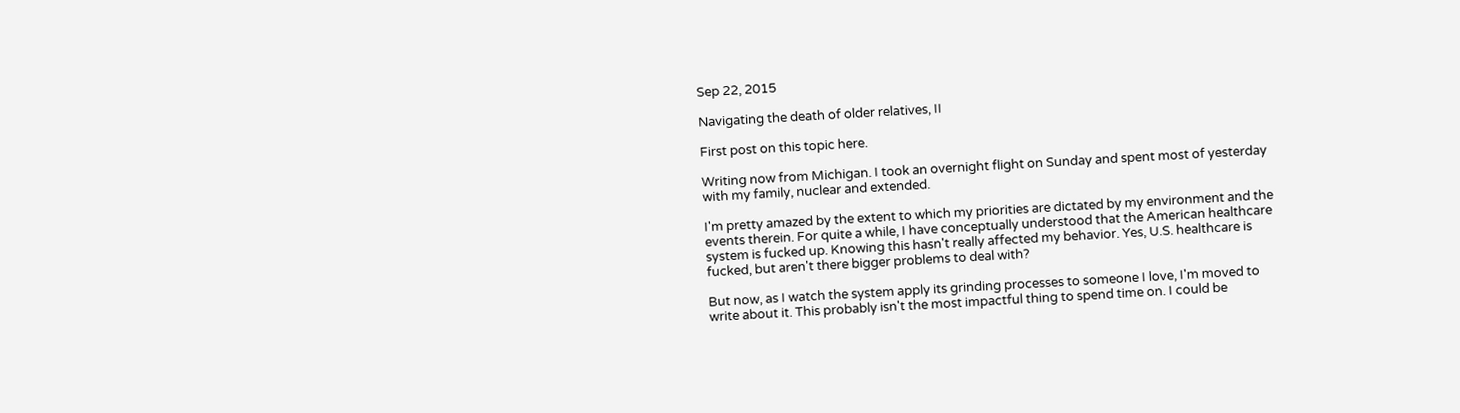Sep 22, 2015

Navigating the death of older relatives, II

First post on this topic here.

Writing now from Michigan. I took an overnight flight on Sunday and spent most of yesterday with my family, nuclear and extended.

I'm pretty amazed by the extent to which my priorities are dictated by my environment and the events therein. For quite a while, I have conceptually understood that the American healthcare system is fucked up. Knowing this hasn't really affected my behavior. Yes, U.S. healthcare is fucked, but aren't there bigger problems to deal with?

But now, as I watch the system apply its grinding processes to someone I love, I'm moved to write about it. This probably isn't the most impactful thing to spend time on. I could be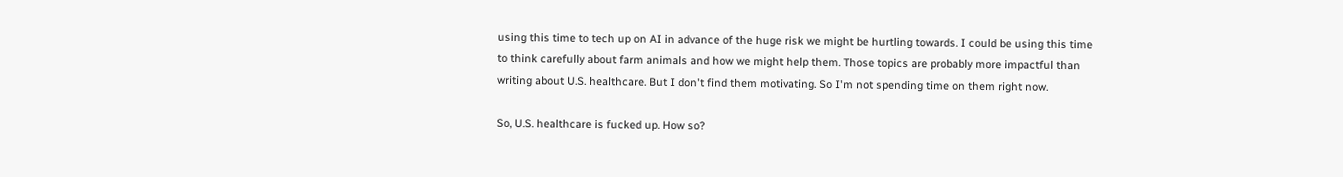using this time to tech up on AI in advance of the huge risk we might be hurtling towards. I could be using this time to think carefully about farm animals and how we might help them. Those topics are probably more impactful than writing about U.S. healthcare. But I don't find them motivating. So I'm not spending time on them right now.

So, U.S. healthcare is fucked up. How so?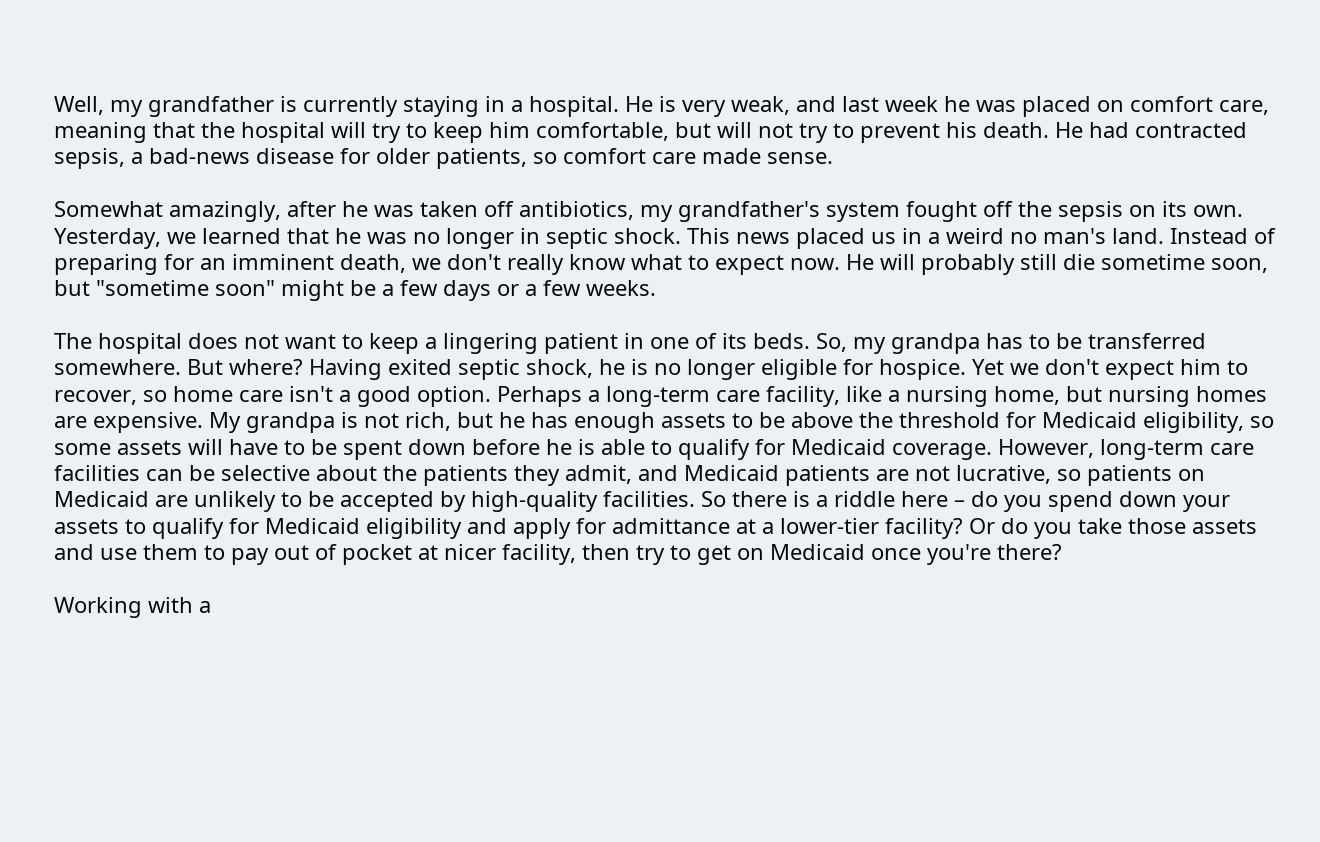Well, my grandfather is currently staying in a hospital. He is very weak, and last week he was placed on comfort care, meaning that the hospital will try to keep him comfortable, but will not try to prevent his death. He had contracted sepsis, a bad-news disease for older patients, so comfort care made sense.

Somewhat amazingly, after he was taken off antibiotics, my grandfather's system fought off the sepsis on its own. Yesterday, we learned that he was no longer in septic shock. This news placed us in a weird no man's land. Instead of preparing for an imminent death, we don't really know what to expect now. He will probably still die sometime soon, but "sometime soon" might be a few days or a few weeks.

The hospital does not want to keep a lingering patient in one of its beds. So, my grandpa has to be transferred somewhere. But where? Having exited septic shock, he is no longer eligible for hospice. Yet we don't expect him to recover, so home care isn't a good option. Perhaps a long-term care facility, like a nursing home, but nursing homes are expensive. My grandpa is not rich, but he has enough assets to be above the threshold for Medicaid eligibility, so some assets will have to be spent down before he is able to qualify for Medicaid coverage. However, long-term care facilities can be selective about the patients they admit, and Medicaid patients are not lucrative, so patients on Medicaid are unlikely to be accepted by high-quality facilities. So there is a riddle here – do you spend down your assets to qualify for Medicaid eligibility and apply for admittance at a lower-tier facility? Or do you take those assets and use them to pay out of pocket at nicer facility, then try to get on Medicaid once you're there?

Working with a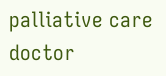palliative care doctor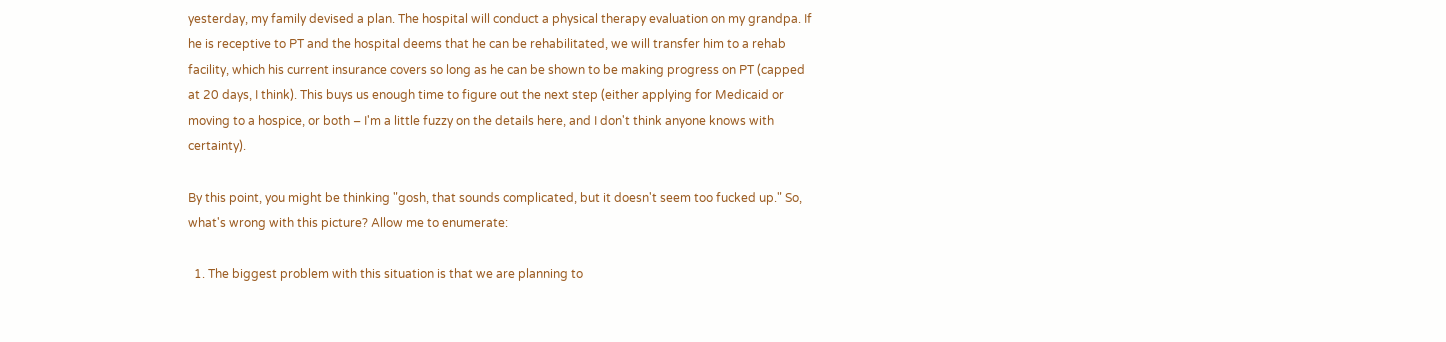yesterday, my family devised a plan. The hospital will conduct a physical therapy evaluation on my grandpa. If he is receptive to PT and the hospital deems that he can be rehabilitated, we will transfer him to a rehab facility, which his current insurance covers so long as he can be shown to be making progress on PT (capped at 20 days, I think). This buys us enough time to figure out the next step (either applying for Medicaid or moving to a hospice, or both – I'm a little fuzzy on the details here, and I don't think anyone knows with certainty).

By this point, you might be thinking "gosh, that sounds complicated, but it doesn't seem too fucked up." So, what's wrong with this picture? Allow me to enumerate:

  1. The biggest problem with this situation is that we are planning to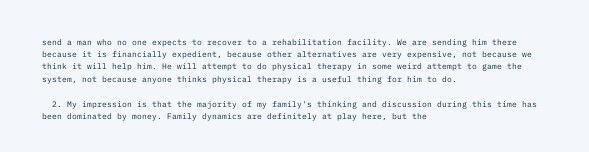send a man who no one expects to recover to a rehabilitation facility. We are sending him there because it is financially expedient, because other alternatives are very expensive, not because we think it will help him. He will attempt to do physical therapy in some weird attempt to game the system, not because anyone thinks physical therapy is a useful thing for him to do.

  2. My impression is that the majority of my family's thinking and discussion during this time has been dominated by money. Family dynamics are definitely at play here, but the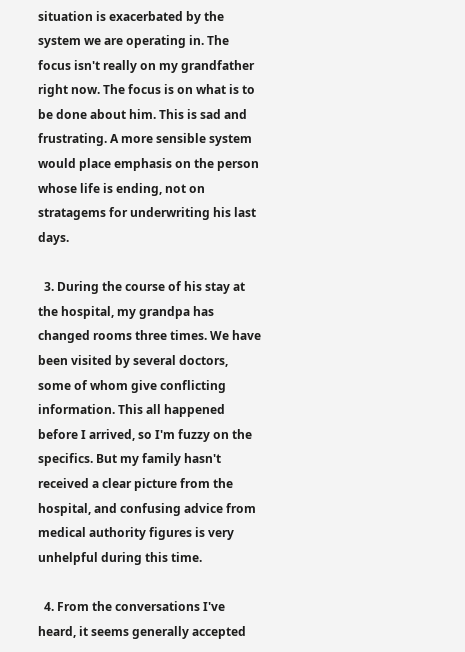situation is exacerbated by the system we are operating in. The focus isn't really on my grandfather right now. The focus is on what is to be done about him. This is sad and frustrating. A more sensible system would place emphasis on the person whose life is ending, not on stratagems for underwriting his last days.

  3. During the course of his stay at the hospital, my grandpa has changed rooms three times. We have been visited by several doctors, some of whom give conflicting information. This all happened before I arrived, so I'm fuzzy on the specifics. But my family hasn't received a clear picture from the hospital, and confusing advice from medical authority figures is very unhelpful during this time.

  4. From the conversations I've heard, it seems generally accepted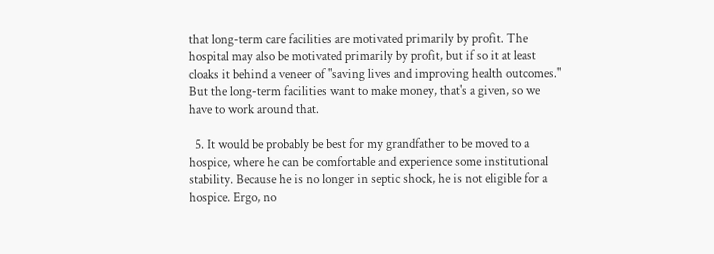that long-term care facilities are motivated primarily by profit. The hospital may also be motivated primarily by profit, but if so it at least cloaks it behind a veneer of "saving lives and improving health outcomes." But the long-term facilities want to make money, that's a given, so we have to work around that.

  5. It would be probably be best for my grandfather to be moved to a hospice, where he can be comfortable and experience some institutional stability. Because he is no longer in septic shock, he is not eligible for a hospice. Ergo, no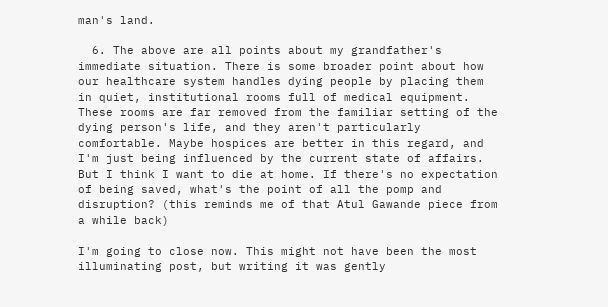man's land.

  6. The above are all points about my grandfather's immediate situation. There is some broader point about how our healthcare system handles dying people by placing them in quiet, institutional rooms full of medical equipment. These rooms are far removed from the familiar setting of the dying person's life, and they aren't particularly comfortable. Maybe hospices are better in this regard, and I'm just being influenced by the current state of affairs. But I think I want to die at home. If there's no expectation of being saved, what's the point of all the pomp and disruption? (this reminds me of that Atul Gawande piece from a while back)

I'm going to close now. This might not have been the most illuminating post, but writing it was gently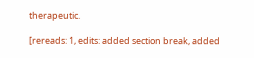therapeutic.

[rereads: 1, edits: added section break, added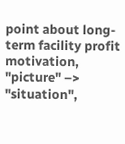point about long-term facility profit motivation, "picture" –> "situation",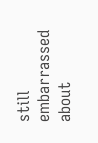still embarrassed about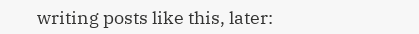writing posts like this, later: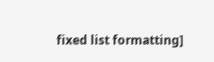fixed list formatting]